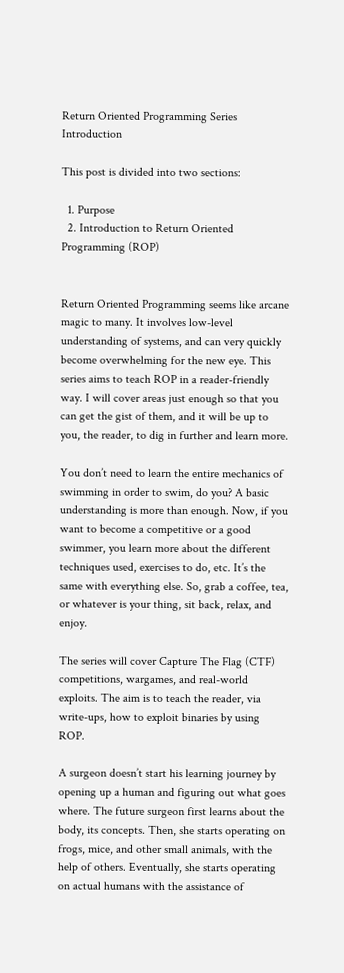Return Oriented Programming Series Introduction

This post is divided into two sections:

  1. Purpose
  2. Introduction to Return Oriented Programming (ROP)


Return Oriented Programming seems like arcane magic to many. It involves low-level understanding of systems, and can very quickly become overwhelming for the new eye. This series aims to teach ROP in a reader-friendly way. I will cover areas just enough so that you can get the gist of them, and it will be up to you, the reader, to dig in further and learn more.

You don’t need to learn the entire mechanics of swimming in order to swim, do you? A basic understanding is more than enough. Now, if you want to become a competitive or a good swimmer, you learn more about the different techniques used, exercises to do, etc. It’s the same with everything else. So, grab a coffee, tea, or whatever is your thing, sit back, relax, and enjoy.

The series will cover Capture The Flag (CTF) competitions, wargames, and real-world exploits. The aim is to teach the reader, via write-ups, how to exploit binaries by using ROP.

A surgeon doesn’t start his learning journey by opening up a human and figuring out what goes where. The future surgeon first learns about the body, its concepts. Then, she starts operating on frogs, mice, and other small animals, with the help of others. Eventually, she starts operating on actual humans with the assistance of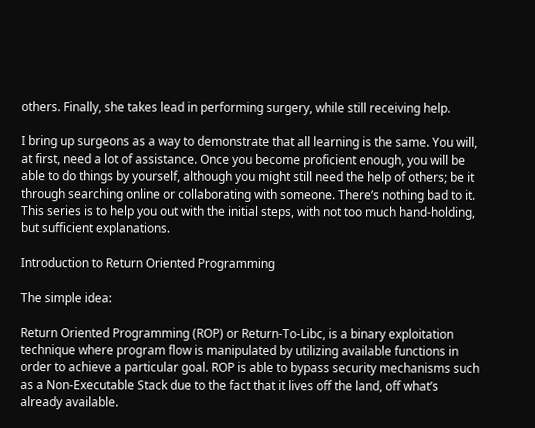others. Finally, she takes lead in performing surgery, while still receiving help.

I bring up surgeons as a way to demonstrate that all learning is the same. You will, at first, need a lot of assistance. Once you become proficient enough, you will be able to do things by yourself, although you might still need the help of others; be it through searching online or collaborating with someone. There’s nothing bad to it. This series is to help you out with the initial steps, with not too much hand-holding, but sufficient explanations.

Introduction to Return Oriented Programming

The simple idea:

Return Oriented Programming (ROP) or Return-To-Libc, is a binary exploitation technique where program flow is manipulated by utilizing available functions in order to achieve a particular goal. ROP is able to bypass security mechanisms such as a Non-Executable Stack due to the fact that it lives off the land, off what’s already available.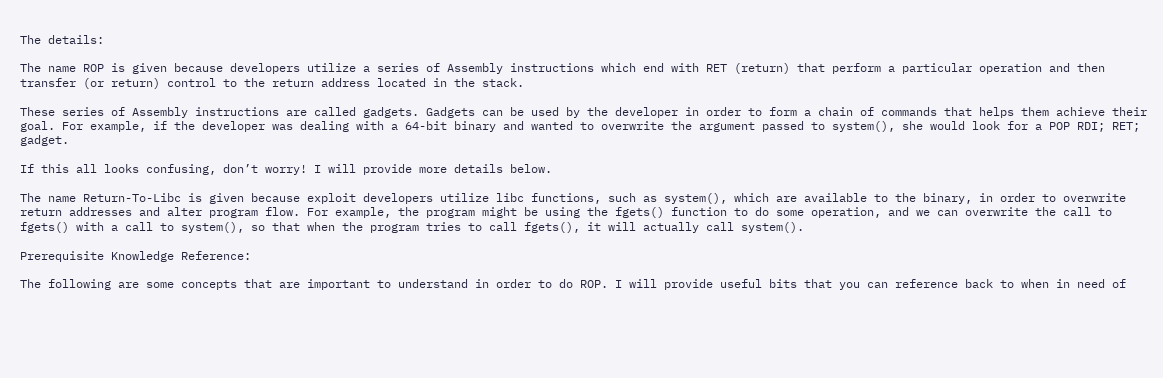The details:

The name ROP is given because developers utilize a series of Assembly instructions which end with RET (return) that perform a particular operation and then transfer (or return) control to the return address located in the stack.

These series of Assembly instructions are called gadgets. Gadgets can be used by the developer in order to form a chain of commands that helps them achieve their goal. For example, if the developer was dealing with a 64-bit binary and wanted to overwrite the argument passed to system(), she would look for a POP RDI; RET; gadget.

If this all looks confusing, don’t worry! I will provide more details below.

The name Return-To-Libc is given because exploit developers utilize libc functions, such as system(), which are available to the binary, in order to overwrite return addresses and alter program flow. For example, the program might be using the fgets() function to do some operation, and we can overwrite the call to fgets() with a call to system(), so that when the program tries to call fgets(), it will actually call system().

Prerequisite Knowledge Reference:

The following are some concepts that are important to understand in order to do ROP. I will provide useful bits that you can reference back to when in need of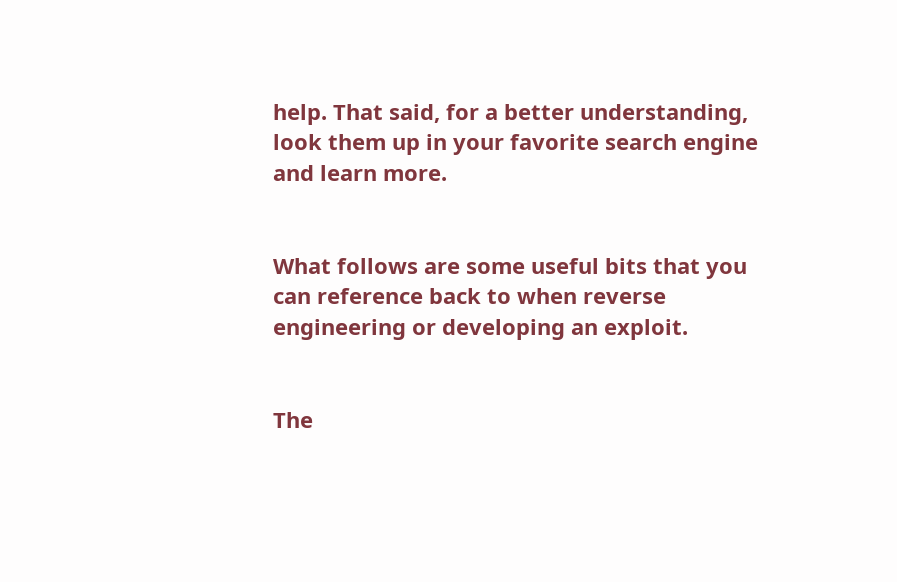help. That said, for a better understanding, look them up in your favorite search engine and learn more.


What follows are some useful bits that you can reference back to when reverse engineering or developing an exploit.


The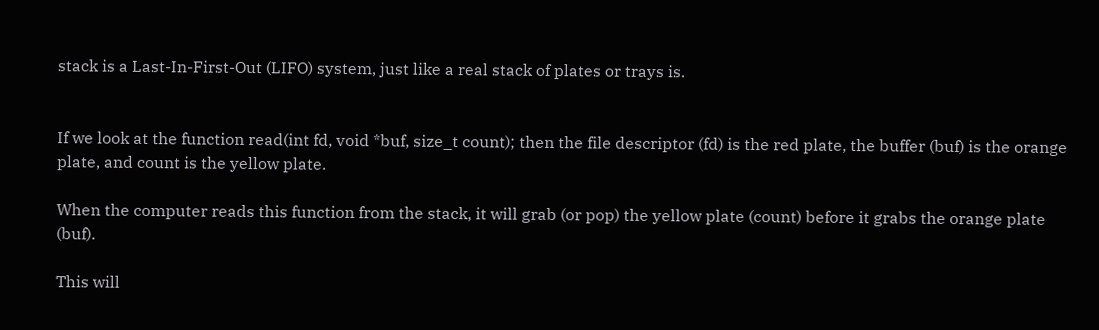stack is a Last-In-First-Out (LIFO) system, just like a real stack of plates or trays is.


If we look at the function read(int fd, void *buf, size_t count); then the file descriptor (fd) is the red plate, the buffer (buf) is the orange plate, and count is the yellow plate.

When the computer reads this function from the stack, it will grab (or pop) the yellow plate (count) before it grabs the orange plate (buf).

This will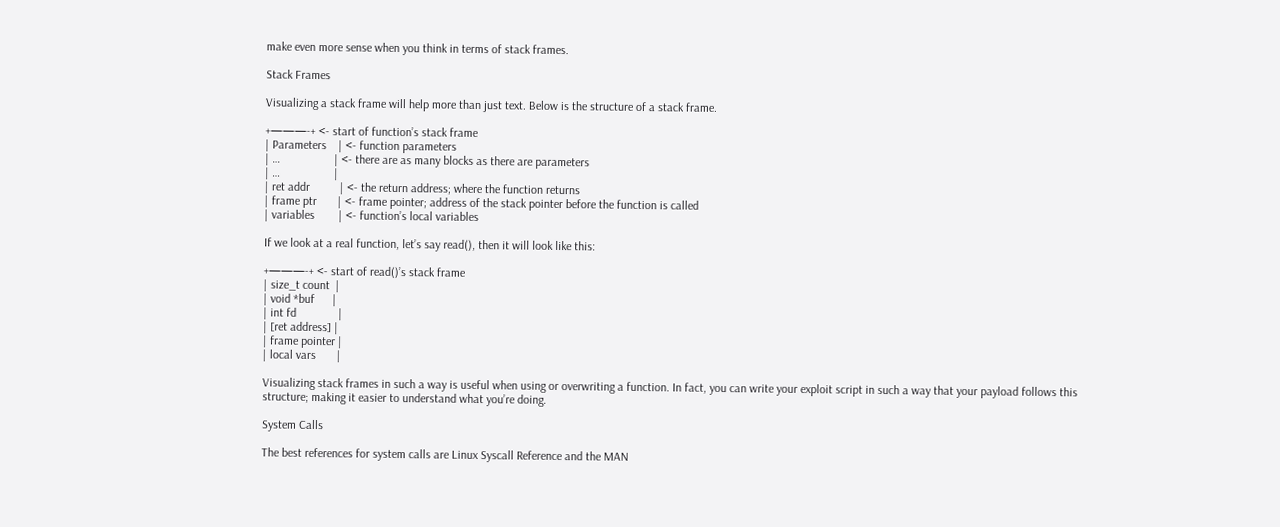make even more sense when you think in terms of stack frames.

Stack Frames

Visualizing a stack frame will help more than just text. Below is the structure of a stack frame.

+———-+ <- start of function’s stack frame
| Parameters    | <- function parameters
| …                  | <- there are as many blocks as there are parameters
| …                  |
| ret addr          | <- the return address; where the function returns
| frame ptr       | <- frame pointer; address of the stack pointer before the function is called
| variables        | <- function’s local variables

If we look at a real function, let’s say read(), then it will look like this:

+———-+ <- start of read()’s stack frame
| size_t count  |
| void *buf      |
| int fd              |
| [ret address] |
| frame pointer |
| local vars       |

Visualizing stack frames in such a way is useful when using or overwriting a function. In fact, you can write your exploit script in such a way that your payload follows this structure; making it easier to understand what you’re doing.

System Calls

The best references for system calls are Linux Syscall Reference and the MAN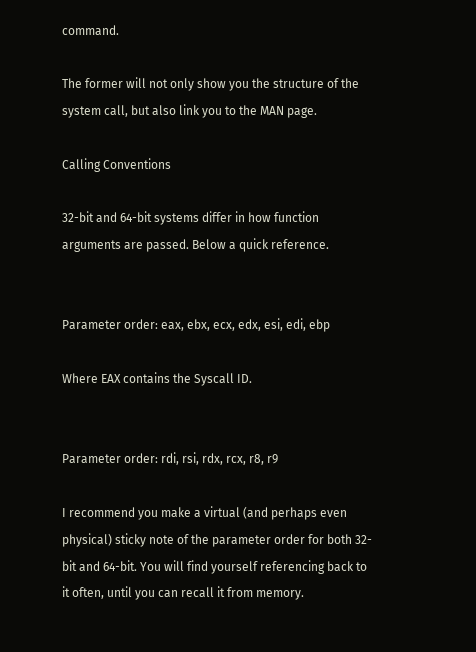command.

The former will not only show you the structure of the system call, but also link you to the MAN page.

Calling Conventions

32-bit and 64-bit systems differ in how function arguments are passed. Below a quick reference.


Parameter order: eax, ebx, ecx, edx, esi, edi, ebp

Where EAX contains the Syscall ID.


Parameter order: rdi, rsi, rdx, rcx, r8, r9

I recommend you make a virtual (and perhaps even physical) sticky note of the parameter order for both 32-bit and 64-bit. You will find yourself referencing back to it often, until you can recall it from memory.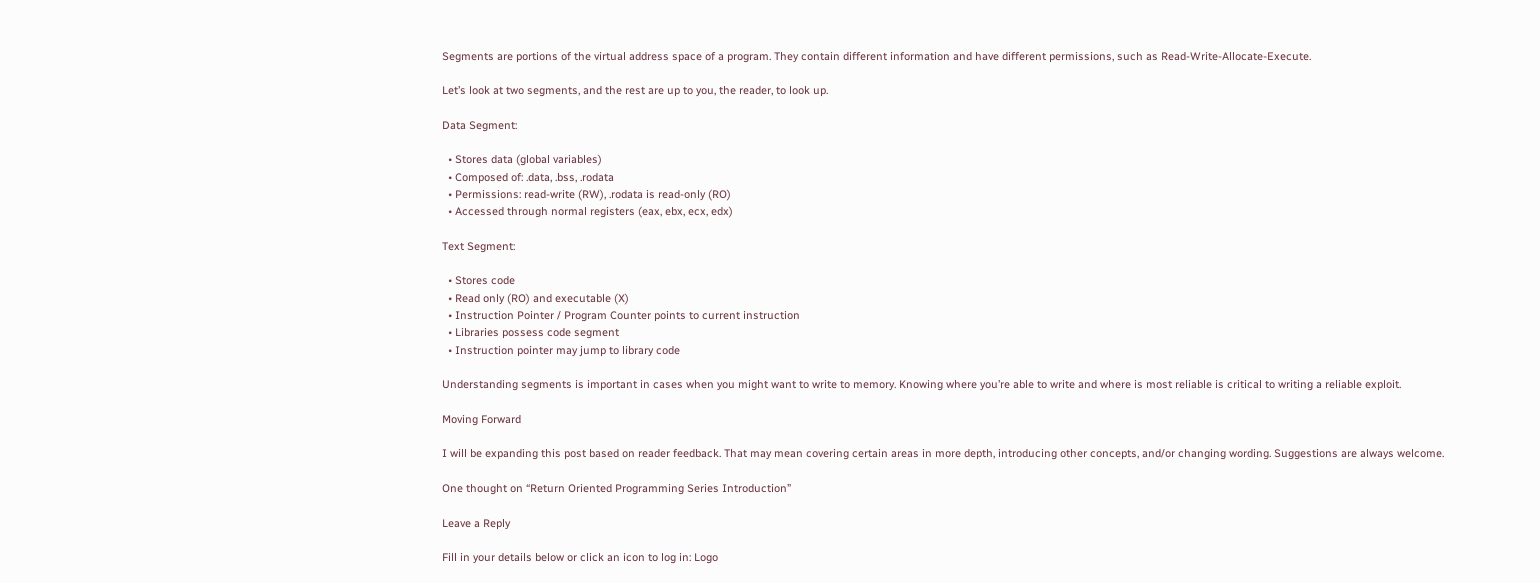Segments are portions of the virtual address space of a program. They contain different information and have different permissions, such as Read-Write-Allocate-Execute.

Let’s look at two segments, and the rest are up to you, the reader, to look up.

Data Segment:

  • Stores data (global variables)
  • Composed of: .data, .bss, .rodata
  • Permissions: read-write (RW), .rodata is read-only (RO)
  • Accessed through normal registers (eax, ebx, ecx, edx)

Text Segment:

  • Stores code
  • Read only (RO) and executable (X)
  • Instruction Pointer / Program Counter points to current instruction
  • Libraries possess code segment
  • Instruction pointer may jump to library code

Understanding segments is important in cases when you might want to write to memory. Knowing where you’re able to write and where is most reliable is critical to writing a reliable exploit.

Moving Forward

I will be expanding this post based on reader feedback. That may mean covering certain areas in more depth, introducing other concepts, and/or changing wording. Suggestions are always welcome.

One thought on “Return Oriented Programming Series Introduction”

Leave a Reply

Fill in your details below or click an icon to log in: Logo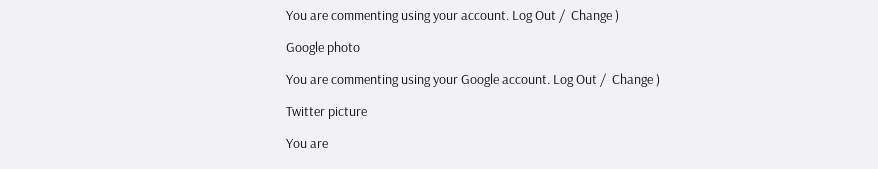You are commenting using your account. Log Out /  Change )

Google photo

You are commenting using your Google account. Log Out /  Change )

Twitter picture

You are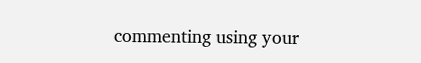commenting using your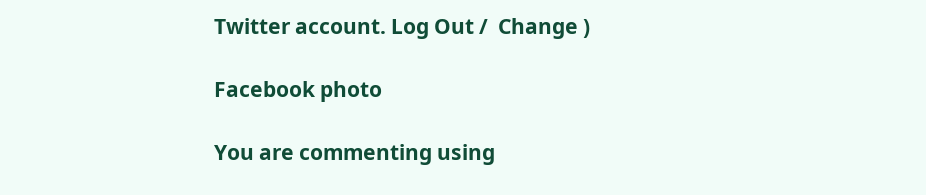Twitter account. Log Out /  Change )

Facebook photo

You are commenting using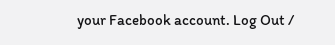your Facebook account. Log Out /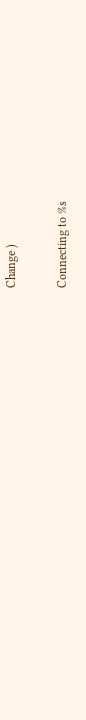Change )

Connecting to %s